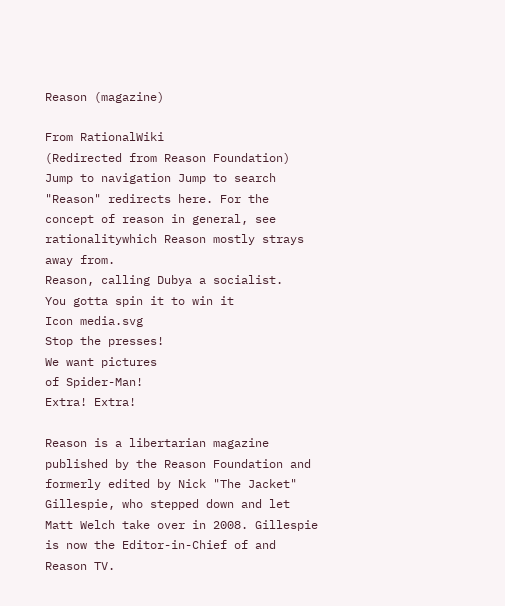Reason (magazine)

From RationalWiki
(Redirected from Reason Foundation)
Jump to navigation Jump to search
"Reason" redirects here. For the concept of reason in general, see rationalitywhich Reason mostly strays away from.
Reason, calling Dubya a socialist.
You gotta spin it to win it
Icon media.svg
Stop the presses!
We want pictures
of Spider-Man!
Extra! Extra!

Reason is a libertarian magazine published by the Reason Foundation and formerly edited by Nick "The Jacket" Gillespie, who stepped down and let Matt Welch take over in 2008. Gillespie is now the Editor-in-Chief of and Reason TV.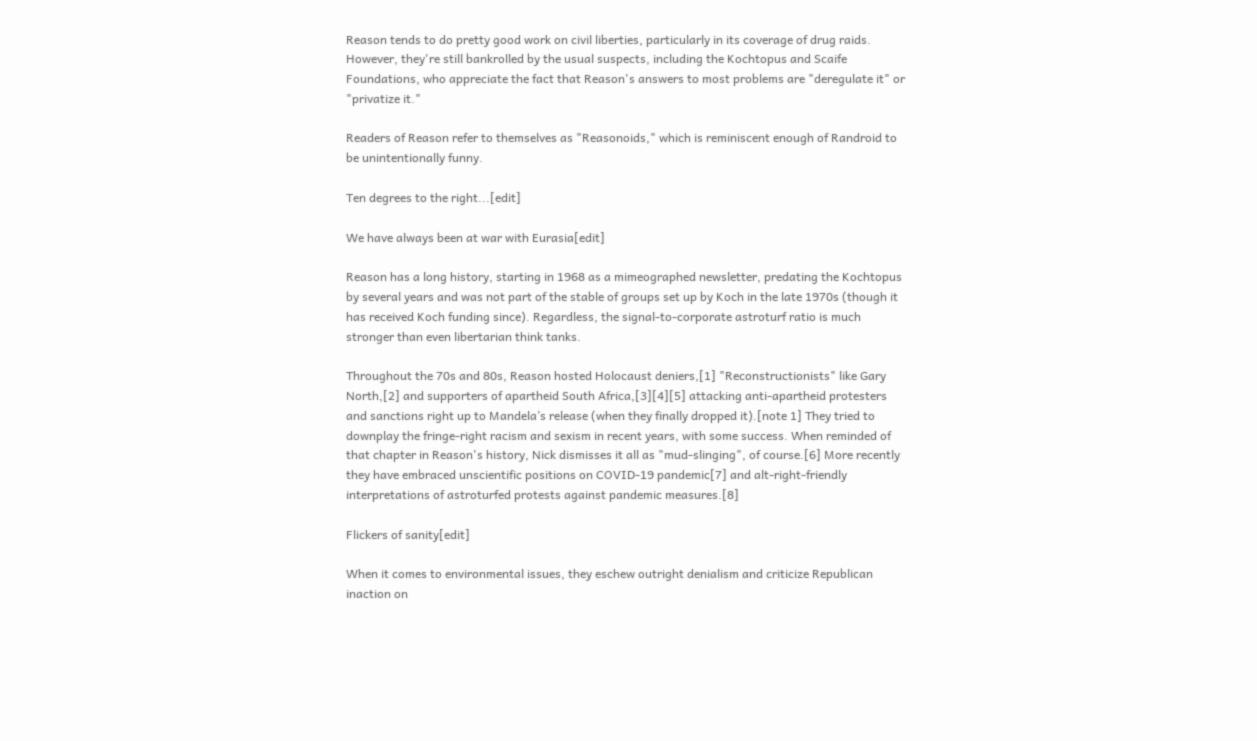Reason tends to do pretty good work on civil liberties, particularly in its coverage of drug raids. However, they're still bankrolled by the usual suspects, including the Kochtopus and Scaife Foundations, who appreciate the fact that Reason's answers to most problems are "deregulate it" or "privatize it."

Readers of Reason refer to themselves as "Reasonoids," which is reminiscent enough of Randroid to be unintentionally funny.

Ten degrees to the right...[edit]

We have always been at war with Eurasia[edit]

Reason has a long history, starting in 1968 as a mimeographed newsletter, predating the Kochtopus by several years and was not part of the stable of groups set up by Koch in the late 1970s (though it has received Koch funding since). Regardless, the signal-to-corporate astroturf ratio is much stronger than even libertarian think tanks.

Throughout the 70s and 80s, Reason hosted Holocaust deniers,[1] "Reconstructionists" like Gary North,[2] and supporters of apartheid South Africa,[3][4][5] attacking anti-apartheid protesters and sanctions right up to Mandela’s release (when they finally dropped it).[note 1] They tried to downplay the fringe-right racism and sexism in recent years, with some success. When reminded of that chapter in Reason's history, Nick dismisses it all as "mud-slinging", of course.[6] More recently they have embraced unscientific positions on COVID-19 pandemic[7] and alt-right-friendly interpretations of astroturfed protests against pandemic measures.[8]

Flickers of sanity[edit]

When it comes to environmental issues, they eschew outright denialism and criticize Republican inaction on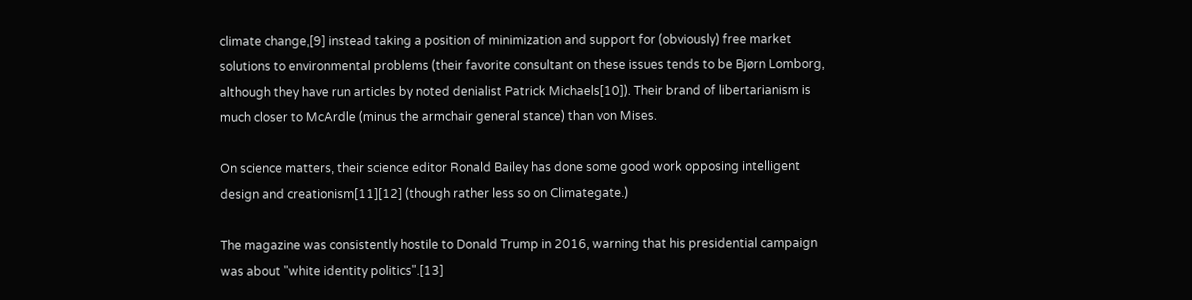climate change,[9] instead taking a position of minimization and support for (obviously) free market solutions to environmental problems (their favorite consultant on these issues tends to be Bjørn Lomborg, although they have run articles by noted denialist Patrick Michaels[10]). Their brand of libertarianism is much closer to McArdle (minus the armchair general stance) than von Mises.

On science matters, their science editor Ronald Bailey has done some good work opposing intelligent design and creationism[11][12] (though rather less so on Climategate.)

The magazine was consistently hostile to Donald Trump in 2016, warning that his presidential campaign was about "white identity politics".[13]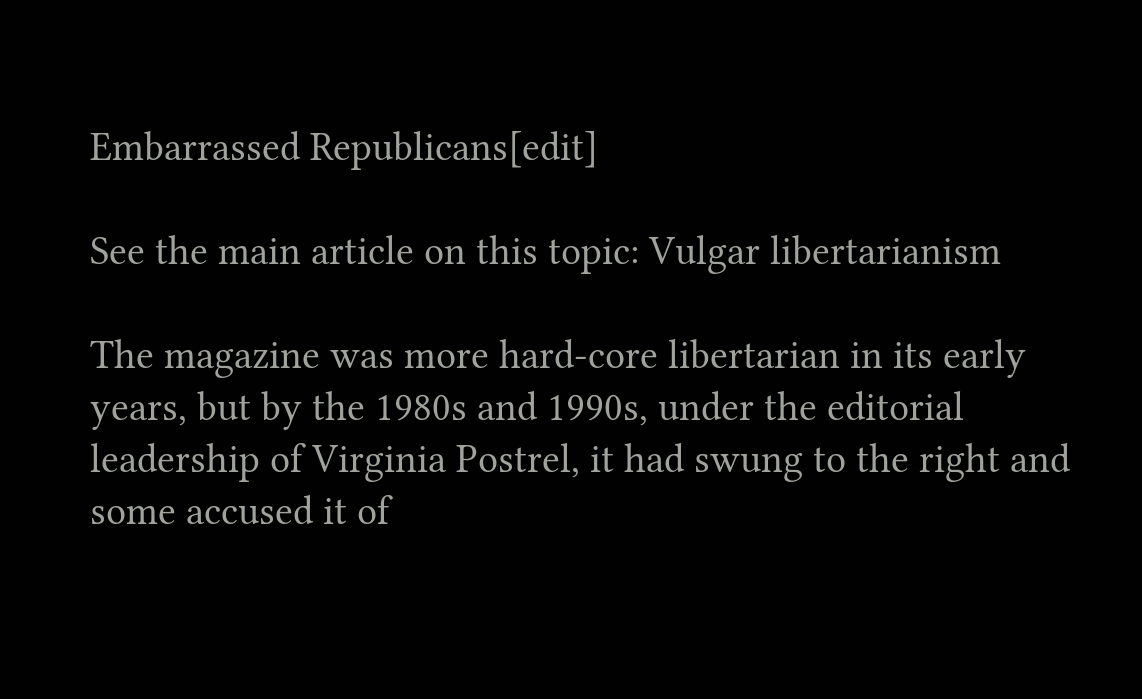Embarrassed Republicans[edit]

See the main article on this topic: Vulgar libertarianism

The magazine was more hard-core libertarian in its early years, but by the 1980s and 1990s, under the editorial leadership of Virginia Postrel, it had swung to the right and some accused it of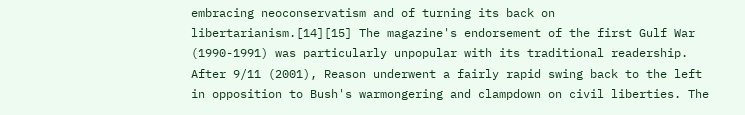embracing neoconservatism and of turning its back on libertarianism.[14][15] The magazine's endorsement of the first Gulf War (1990-1991) was particularly unpopular with its traditional readership. After 9/11 (2001), Reason underwent a fairly rapid swing back to the left in opposition to Bush's warmongering and clampdown on civil liberties. The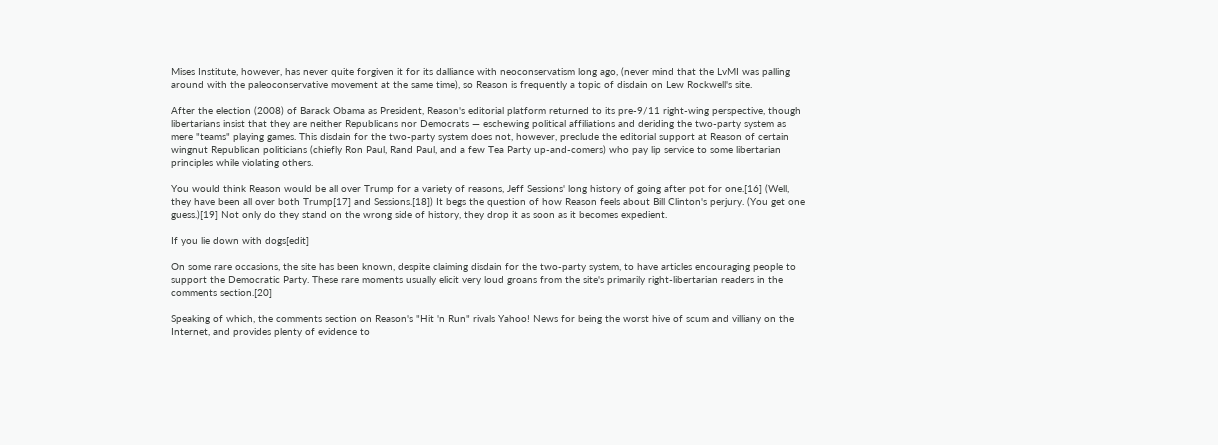Mises Institute, however, has never quite forgiven it for its dalliance with neoconservatism long ago, (never mind that the LvMI was palling around with the paleoconservative movement at the same time), so Reason is frequently a topic of disdain on Lew Rockwell's site.

After the election (2008) of Barack Obama as President, Reason's editorial platform returned to its pre-9/11 right-wing perspective, though libertarians insist that they are neither Republicans nor Democrats — eschewing political affiliations and deriding the two-party system as mere "teams" playing games. This disdain for the two-party system does not, however, preclude the editorial support at Reason of certain wingnut Republican politicians (chiefly Ron Paul, Rand Paul, and a few Tea Party up-and-comers) who pay lip service to some libertarian principles while violating others.

You would think Reason would be all over Trump for a variety of reasons, Jeff Sessions' long history of going after pot for one.[16] (Well, they have been all over both Trump[17] and Sessions.[18]) It begs the question of how Reason feels about Bill Clinton's perjury. (You get one guess.)[19] Not only do they stand on the wrong side of history, they drop it as soon as it becomes expedient.

If you lie down with dogs[edit]

On some rare occasions, the site has been known, despite claiming disdain for the two-party system, to have articles encouraging people to support the Democratic Party. These rare moments usually elicit very loud groans from the site's primarily right-libertarian readers in the comments section.[20]

Speaking of which, the comments section on Reason's "Hit 'n Run" rivals Yahoo! News for being the worst hive of scum and villiany on the Internet, and provides plenty of evidence to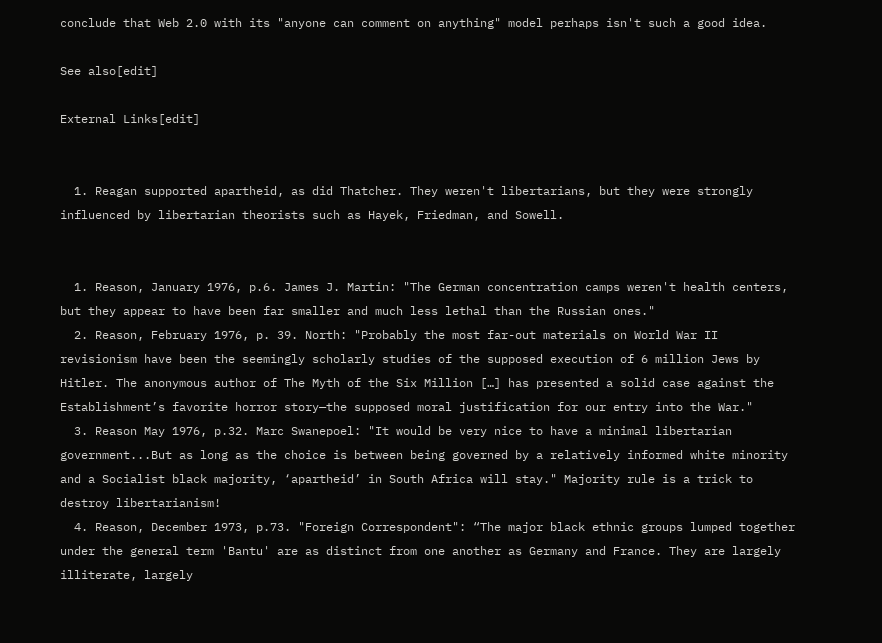conclude that Web 2.0 with its "anyone can comment on anything" model perhaps isn't such a good idea.

See also[edit]

External Links[edit]


  1. Reagan supported apartheid, as did Thatcher. They weren't libertarians, but they were strongly influenced by libertarian theorists such as Hayek, Friedman, and Sowell.


  1. Reason, January 1976, p.6. James J. Martin: "The German concentration camps weren't health centers, but they appear to have been far smaller and much less lethal than the Russian ones."
  2. Reason, February 1976, p. 39. North: "Probably the most far-out materials on World War II revisionism have been the seemingly scholarly studies of the supposed execution of 6 million Jews by Hitler. The anonymous author of The Myth of the Six Million […] has presented a solid case against the Establishment’s favorite horror story—the supposed moral justification for our entry into the War."
  3. Reason May 1976, p.32. Marc Swanepoel: "It would be very nice to have a minimal libertarian government...But as long as the choice is between being governed by a relatively informed white minority and a Socialist black majority, ‘apartheid’ in South Africa will stay." Majority rule is a trick to destroy libertarianism!
  4. Reason, December 1973, p.73. "Foreign Correspondent": “The major black ethnic groups lumped together under the general term 'Bantu' are as distinct from one another as Germany and France. They are largely illiterate, largely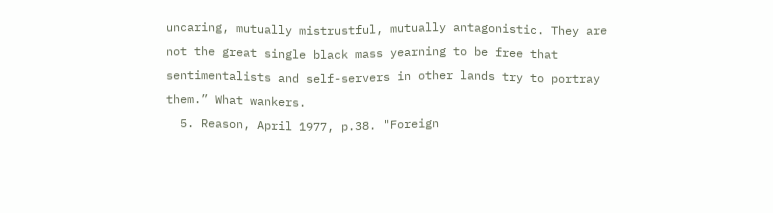uncaring, mutually mistrustful, mutually antagonistic. They are not the great single black mass yearning to be free that sentimentalists and self-servers in other lands try to portray them.” What wankers.
  5. Reason, April 1977, p.38. "Foreign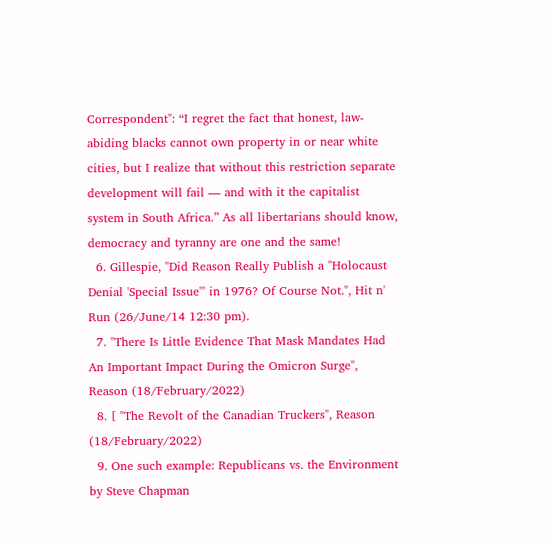Correspondent": “I regret the fact that honest, law-abiding blacks cannot own property in or near white cities, but I realize that without this restriction separate development will fail — and with it the capitalist system in South Africa.” As all libertarians should know, democracy and tyranny are one and the same!
  6. Gillespie, "Did Reason Really Publish a "Holocaust Denial 'Special Issue'" in 1976? Of Course Not.", Hit n' Run (26/June/14 12:30 pm).
  7. "There Is Little Evidence That Mask Mandates Had An Important Impact During the Omicron Surge", Reason (18/February/2022)
  8. [ "The Revolt of the Canadian Truckers", Reason (18/February/2022)
  9. One such example: Republicans vs. the Environment by Steve Chapman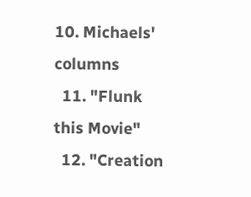10. Michaels' columns
  11. "Flunk this Movie"
  12. "Creation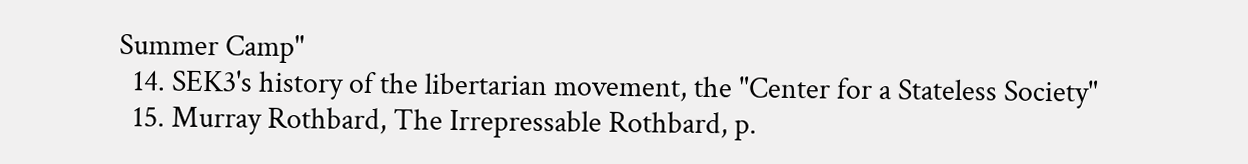Summer Camp"
  14. SEK3's history of the libertarian movement, the "Center for a Stateless Society"
  15. Murray Rothbard, The Irrepressable Rothbard, p.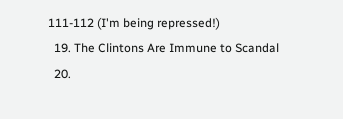111-112 (I'm being repressed!)
  19. The Clintons Are Immune to Scandal
  20.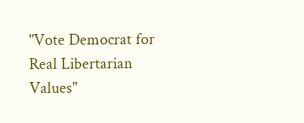"Vote Democrat for Real Libertarian Values"